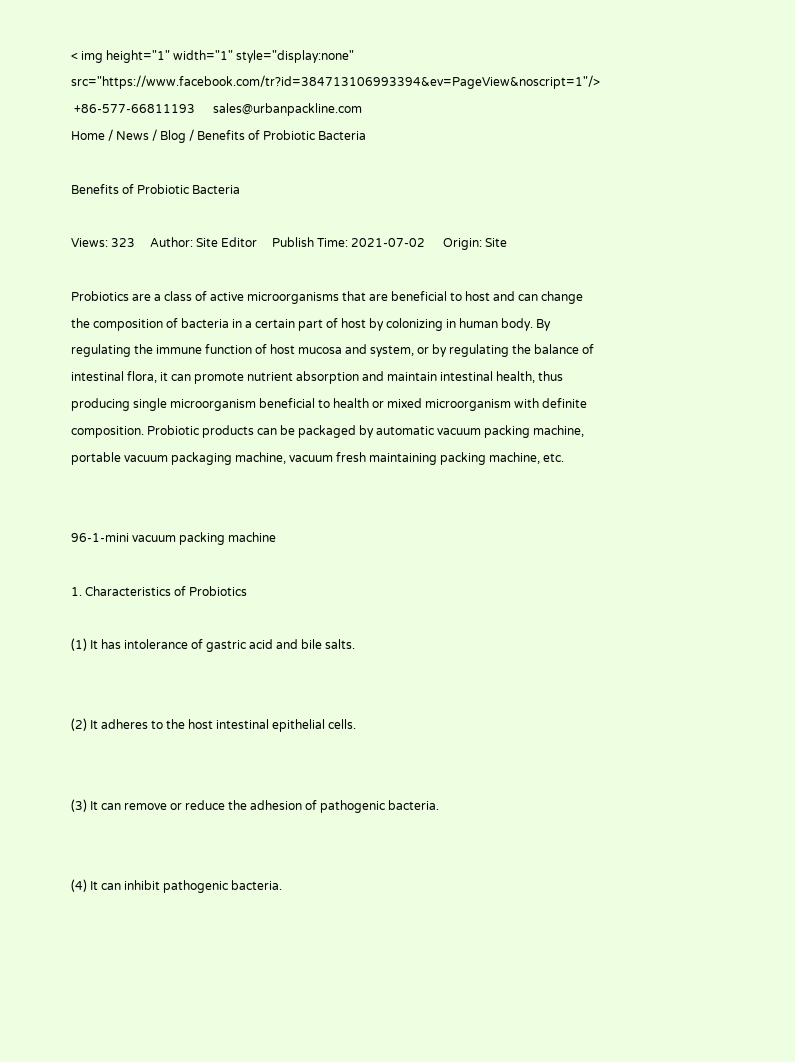< img height="1" width="1" style="display:none" src="https://www.facebook.com/tr?id=384713106993394&ev=PageView&noscript=1"/>
 +86-577-66811193      sales@urbanpackline.com
Home / News / Blog / Benefits of Probiotic Bacteria

Benefits of Probiotic Bacteria

Views: 323     Author: Site Editor     Publish Time: 2021-07-02      Origin: Site

Probiotics are a class of active microorganisms that are beneficial to host and can change the composition of bacteria in a certain part of host by colonizing in human body. By regulating the immune function of host mucosa and system, or by regulating the balance of intestinal flora, it can promote nutrient absorption and maintain intestinal health, thus producing single microorganism beneficial to health or mixed microorganism with definite composition. Probiotic products can be packaged by automatic vacuum packing machine, portable vacuum packaging machine, vacuum fresh maintaining packing machine, etc.


96-1-mini vacuum packing machine

1. Characteristics of Probiotics

(1) It has intolerance of gastric acid and bile salts.


(2) It adheres to the host intestinal epithelial cells.


(3) It can remove or reduce the adhesion of pathogenic bacteria.


(4) It can inhibit pathogenic bacteria.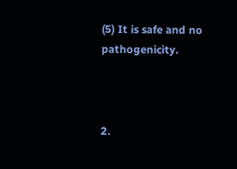(5) It is safe and no pathogenicity.



2.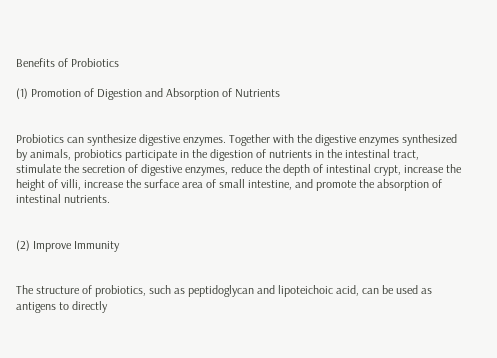Benefits of Probiotics

(1) Promotion of Digestion and Absorption of Nutrients


Probiotics can synthesize digestive enzymes. Together with the digestive enzymes synthesized by animals, probiotics participate in the digestion of nutrients in the intestinal tract, stimulate the secretion of digestive enzymes, reduce the depth of intestinal crypt, increase the height of villi, increase the surface area of small intestine, and promote the absorption of intestinal nutrients.


(2) Improve Immunity


The structure of probiotics, such as peptidoglycan and lipoteichoic acid, can be used as antigens to directly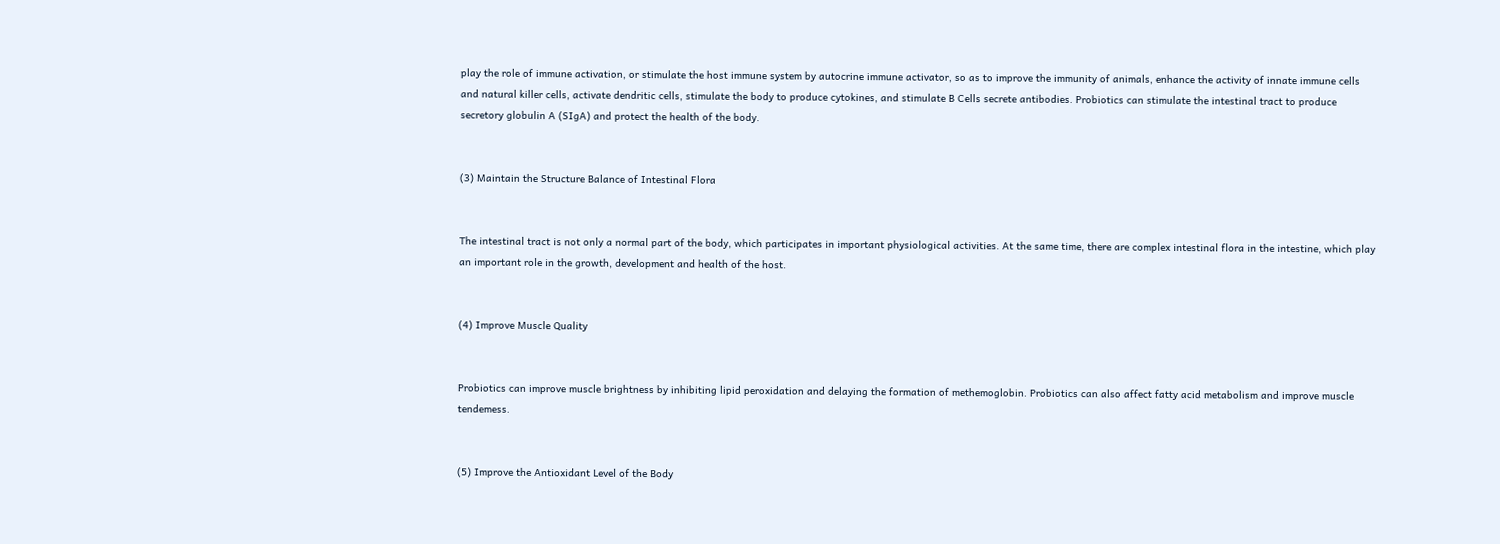play the role of immune activation, or stimulate the host immune system by autocrine immune activator, so as to improve the immunity of animals, enhance the activity of innate immune cells and natural killer cells, activate dendritic cells, stimulate the body to produce cytokines, and stimulate B Cells secrete antibodies. Probiotics can stimulate the intestinal tract to produce secretory globulin A (SIgA) and protect the health of the body.


(3) Maintain the Structure Balance of Intestinal Flora


The intestinal tract is not only a normal part of the body, which participates in important physiological activities. At the same time, there are complex intestinal flora in the intestine, which play an important role in the growth, development and health of the host.


(4) Improve Muscle Quality


Probiotics can improve muscle brightness by inhibiting lipid peroxidation and delaying the formation of methemoglobin. Probiotics can also affect fatty acid metabolism and improve muscle tendemess.


(5) Improve the Antioxidant Level of the Body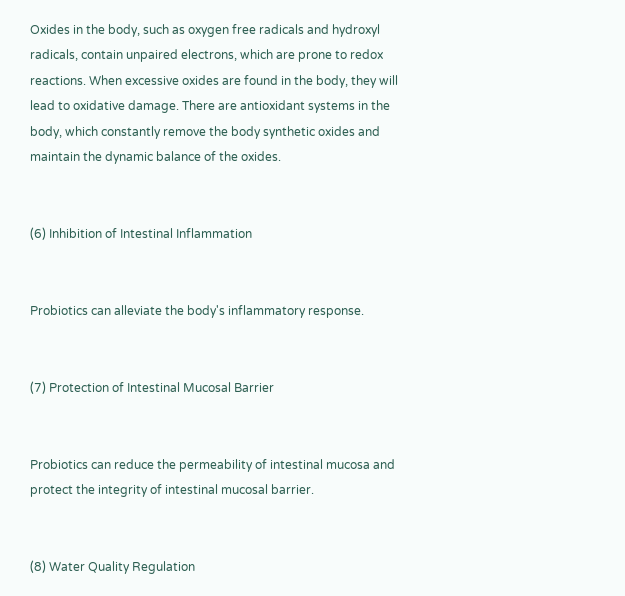Oxides in the body, such as oxygen free radicals and hydroxyl radicals, contain unpaired electrons, which are prone to redox reactions. When excessive oxides are found in the body, they will lead to oxidative damage. There are antioxidant systems in the body, which constantly remove the body synthetic oxides and maintain the dynamic balance of the oxides.


(6) Inhibition of Intestinal Inflammation


Probiotics can alleviate the body's inflammatory response.


(7) Protection of Intestinal Mucosal Barrier


Probiotics can reduce the permeability of intestinal mucosa and protect the integrity of intestinal mucosal barrier.


(8) Water Quality Regulation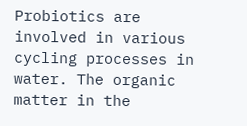Probiotics are involved in various cycling processes in water. The organic matter in the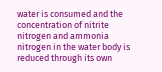water is consumed and the concentration of nitrite nitrogen and ammonia nitrogen in the water body is reduced through its own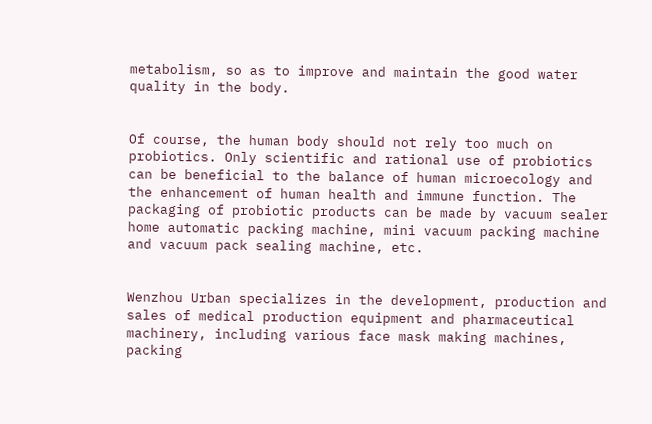metabolism, so as to improve and maintain the good water quality in the body.


Of course, the human body should not rely too much on probiotics. Only scientific and rational use of probiotics can be beneficial to the balance of human microecology and the enhancement of human health and immune function. The packaging of probiotic products can be made by vacuum sealer home automatic packing machine, mini vacuum packing machine and vacuum pack sealing machine, etc.


Wenzhou Urban specializes in the development, production and sales of medical production equipment and pharmaceutical machinery, including various face mask making machines, packing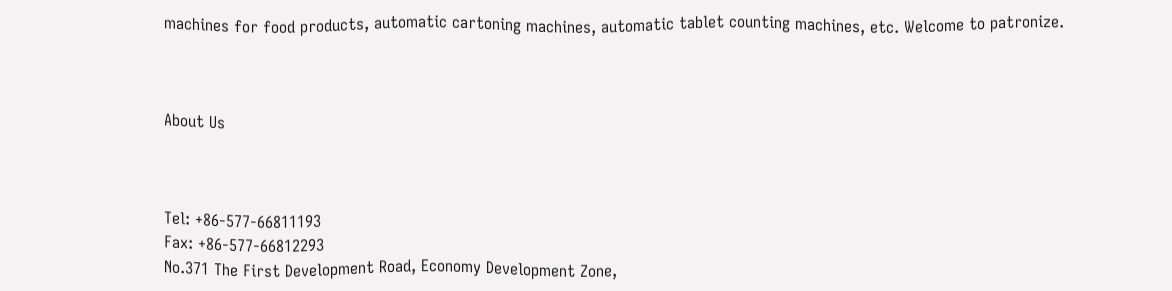machines for food products, automatic cartoning machines, automatic tablet counting machines, etc. Welcome to patronize.



About Us



Tel: +86-577-66811193
Fax: +86-577-66812293
No.371 The First Development Road, Economy Development Zone,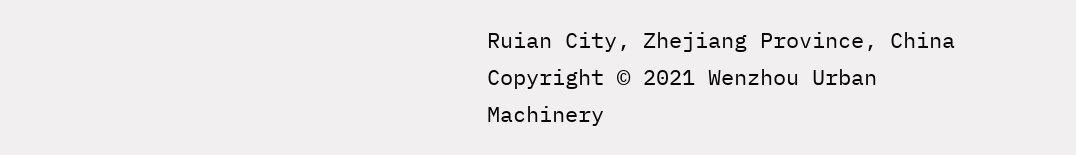Ruian City, Zhejiang Province, China
Copyright © 2021 Wenzhou Urban Machinery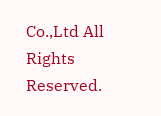Co.,Ltd All Rights Reserved.